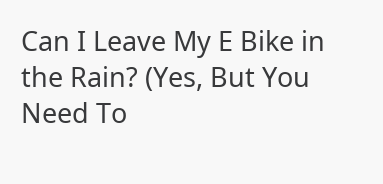Can I Leave My E Bike in the Rain? (Yes, But You Need To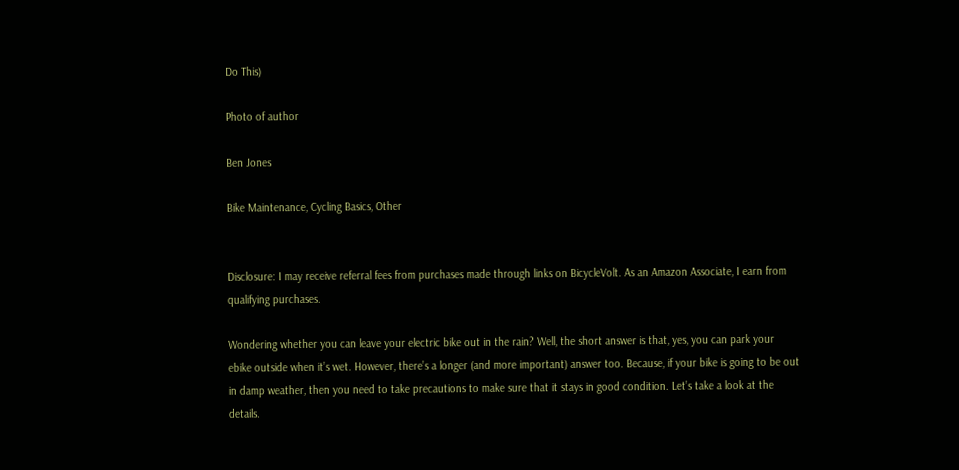Do This)

Photo of author

Ben Jones

Bike Maintenance, Cycling Basics, Other


Disclosure: I may receive referral fees from purchases made through links on BicycleVolt. As an Amazon Associate, I earn from qualifying purchases.

Wondering whether you can leave your electric bike out in the rain? Well, the short answer is that, yes, you can park your ebike outside when it’s wet. However, there’s a longer (and more important) answer too. Because, if your bike is going to be out in damp weather, then you need to take precautions to make sure that it stays in good condition. Let’s take a look at the details.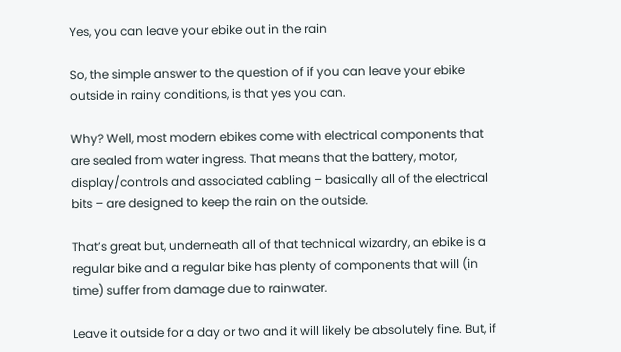Yes, you can leave your ebike out in the rain

So, the simple answer to the question of if you can leave your ebike outside in rainy conditions, is that yes you can.

Why? Well, most modern ebikes come with electrical components that are sealed from water ingress. That means that the battery, motor, display/controls and associated cabling – basically all of the electrical bits – are designed to keep the rain on the outside.

That’s great but, underneath all of that technical wizardry, an ebike is a regular bike and a regular bike has plenty of components that will (in time) suffer from damage due to rainwater.

Leave it outside for a day or two and it will likely be absolutely fine. But, if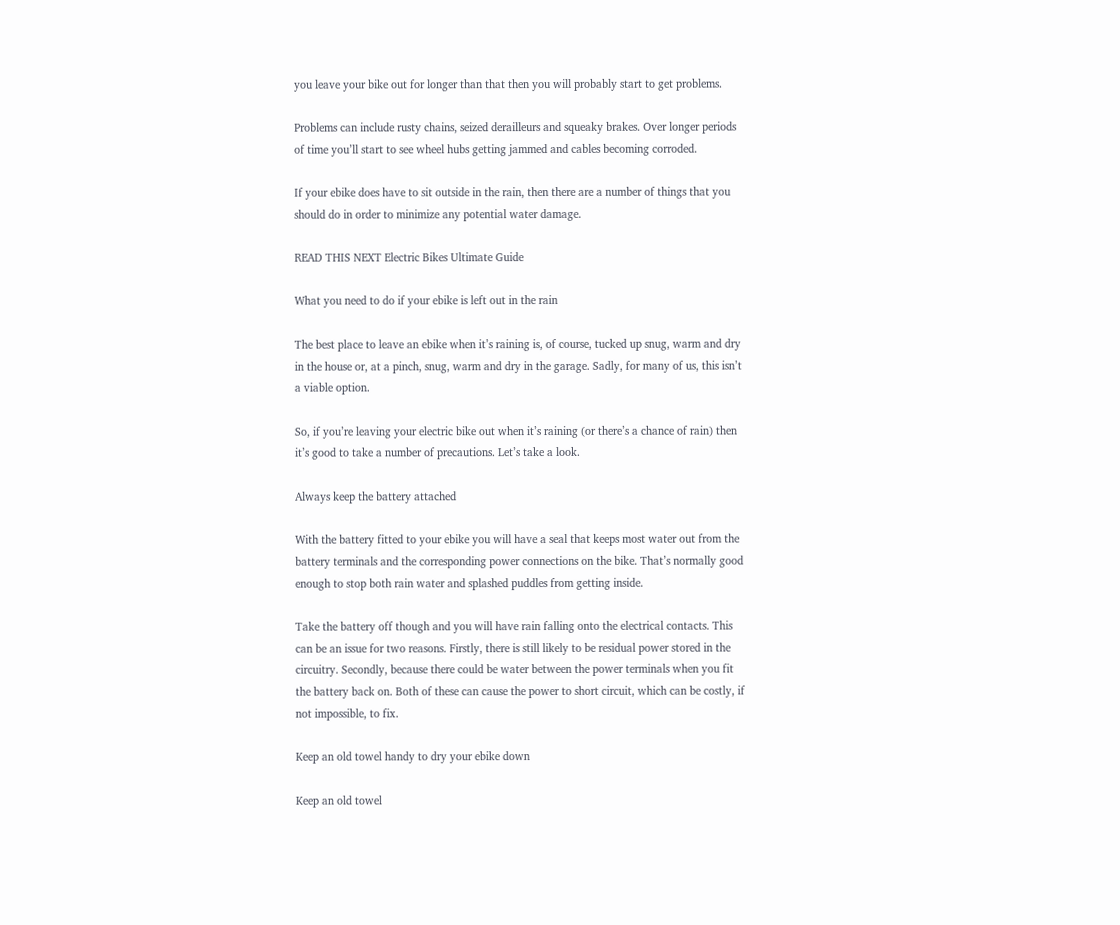you leave your bike out for longer than that then you will probably start to get problems.

Problems can include rusty chains, seized derailleurs and squeaky brakes. Over longer periods of time you’ll start to see wheel hubs getting jammed and cables becoming corroded.

If your ebike does have to sit outside in the rain, then there are a number of things that you should do in order to minimize any potential water damage.

READ THIS NEXT Electric Bikes Ultimate Guide

What you need to do if your ebike is left out in the rain

The best place to leave an ebike when it’s raining is, of course, tucked up snug, warm and dry in the house or, at a pinch, snug, warm and dry in the garage. Sadly, for many of us, this isn’t a viable option.

So, if you’re leaving your electric bike out when it’s raining (or there’s a chance of rain) then it’s good to take a number of precautions. Let’s take a look.

Always keep the battery attached

With the battery fitted to your ebike you will have a seal that keeps most water out from the battery terminals and the corresponding power connections on the bike. That’s normally good enough to stop both rain water and splashed puddles from getting inside.

Take the battery off though and you will have rain falling onto the electrical contacts. This can be an issue for two reasons. Firstly, there is still likely to be residual power stored in the circuitry. Secondly, because there could be water between the power terminals when you fit the battery back on. Both of these can cause the power to short circuit, which can be costly, if not impossible, to fix.

Keep an old towel handy to dry your ebike down

Keep an old towel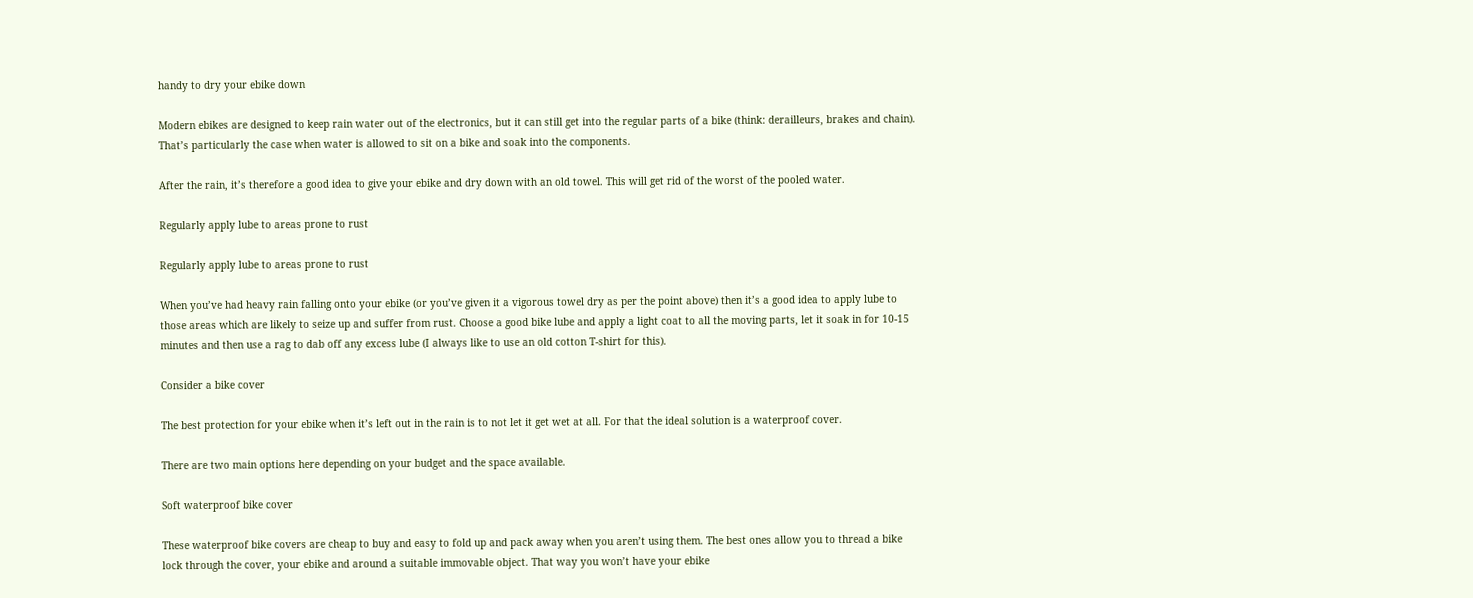handy to dry your ebike down

Modern ebikes are designed to keep rain water out of the electronics, but it can still get into the regular parts of a bike (think: derailleurs, brakes and chain). That’s particularly the case when water is allowed to sit on a bike and soak into the components.

After the rain, it’s therefore a good idea to give your ebike and dry down with an old towel. This will get rid of the worst of the pooled water.

Regularly apply lube to areas prone to rust

Regularly apply lube to areas prone to rust

When you’ve had heavy rain falling onto your ebike (or you’ve given it a vigorous towel dry as per the point above) then it’s a good idea to apply lube to those areas which are likely to seize up and suffer from rust. Choose a good bike lube and apply a light coat to all the moving parts, let it soak in for 10-15 minutes and then use a rag to dab off any excess lube (I always like to use an old cotton T-shirt for this).

Consider a bike cover

The best protection for your ebike when it’s left out in the rain is to not let it get wet at all. For that the ideal solution is a waterproof cover.

There are two main options here depending on your budget and the space available.

Soft waterproof bike cover

These waterproof bike covers are cheap to buy and easy to fold up and pack away when you aren’t using them. The best ones allow you to thread a bike lock through the cover, your ebike and around a suitable immovable object. That way you won’t have your ebike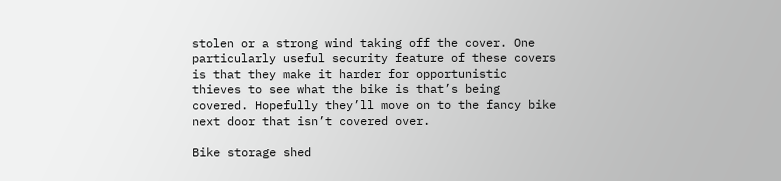stolen or a strong wind taking off the cover. One particularly useful security feature of these covers is that they make it harder for opportunistic thieves to see what the bike is that’s being covered. Hopefully they’ll move on to the fancy bike next door that isn’t covered over.

Bike storage shed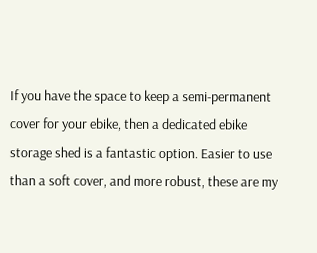If you have the space to keep a semi-permanent cover for your ebike, then a dedicated ebike storage shed is a fantastic option. Easier to use than a soft cover, and more robust, these are my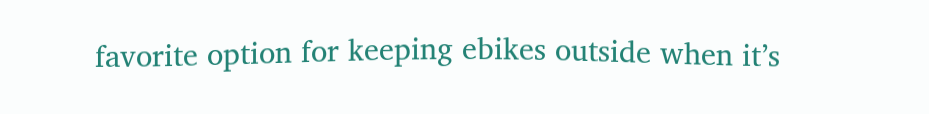favorite option for keeping ebikes outside when it’s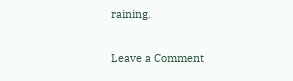raining.

Leave a Comment